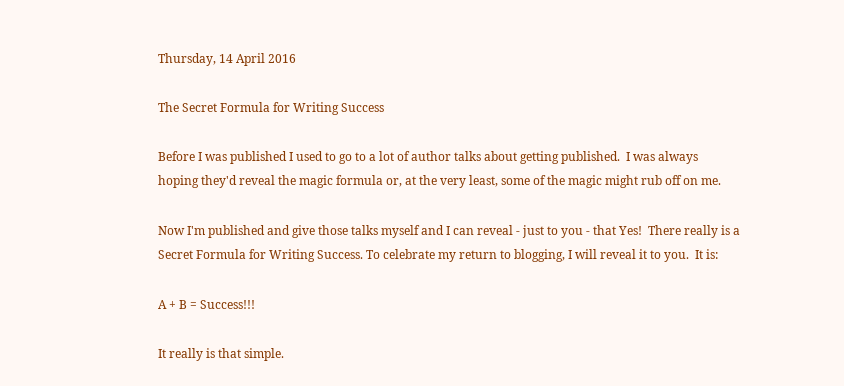Thursday, 14 April 2016

The Secret Formula for Writing Success

Before I was published I used to go to a lot of author talks about getting published.  I was always hoping they'd reveal the magic formula or, at the very least, some of the magic might rub off on me.

Now I'm published and give those talks myself and I can reveal - just to you - that Yes!  There really is a Secret Formula for Writing Success. To celebrate my return to blogging, I will reveal it to you.  It is:

A + B = Success!!!

It really is that simple.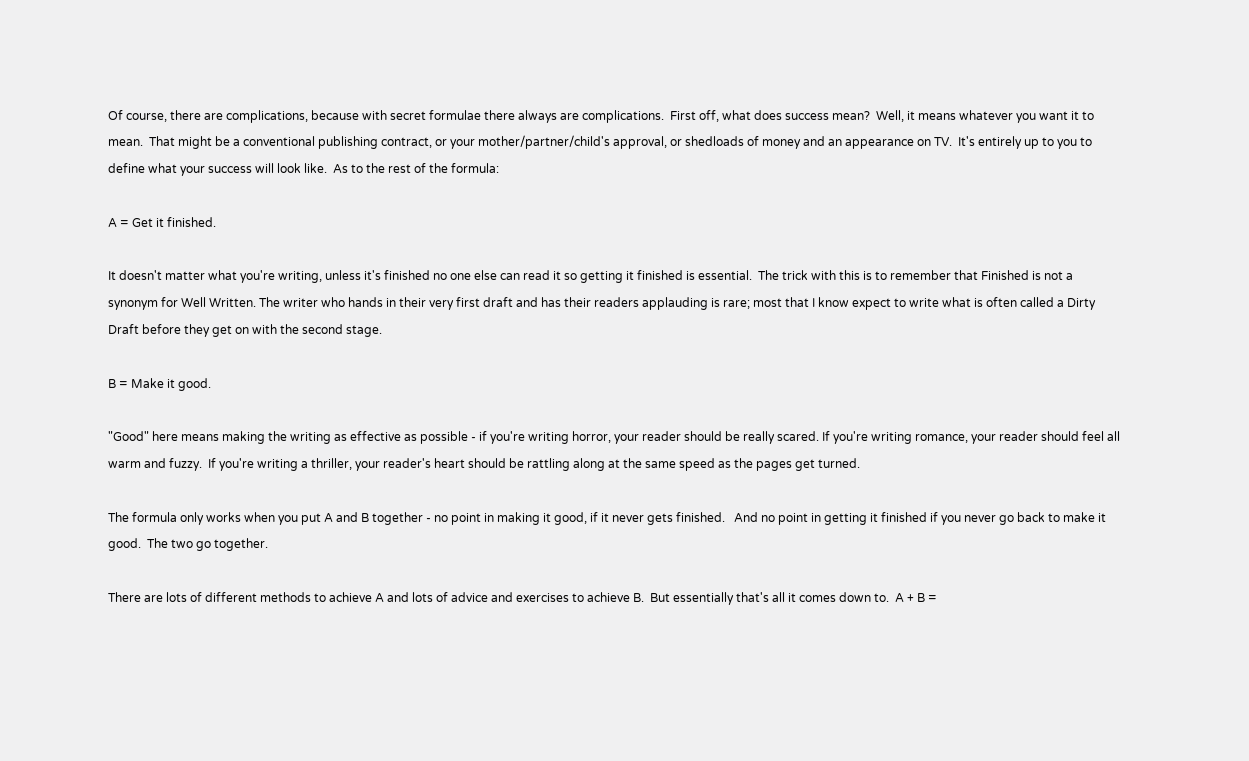Of course, there are complications, because with secret formulae there always are complications.  First off, what does success mean?  Well, it means whatever you want it to mean.  That might be a conventional publishing contract, or your mother/partner/child's approval, or shedloads of money and an appearance on TV.  It's entirely up to you to define what your success will look like.  As to the rest of the formula:

A = Get it finished.

It doesn't matter what you're writing, unless it's finished no one else can read it so getting it finished is essential.  The trick with this is to remember that Finished is not a synonym for Well Written. The writer who hands in their very first draft and has their readers applauding is rare; most that I know expect to write what is often called a Dirty Draft before they get on with the second stage.

B = Make it good.

"Good" here means making the writing as effective as possible - if you're writing horror, your reader should be really scared. If you're writing romance, your reader should feel all warm and fuzzy.  If you're writing a thriller, your reader's heart should be rattling along at the same speed as the pages get turned.

The formula only works when you put A and B together - no point in making it good, if it never gets finished.   And no point in getting it finished if you never go back to make it good.  The two go together.

There are lots of different methods to achieve A and lots of advice and exercises to achieve B.  But essentially that's all it comes down to.  A + B =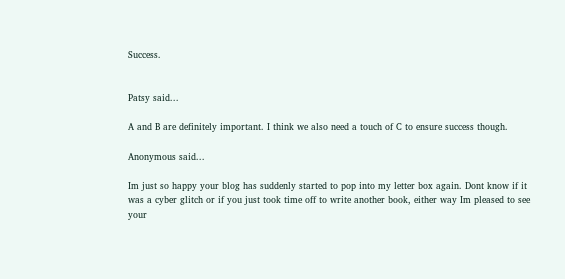Success.


Patsy said...

A and B are definitely important. I think we also need a touch of C to ensure success though.

Anonymous said...

Im just so happy your blog has suddenly started to pop into my letter box again. Dont know if it was a cyber glitch or if you just took time off to write another book, either way Im pleased to see your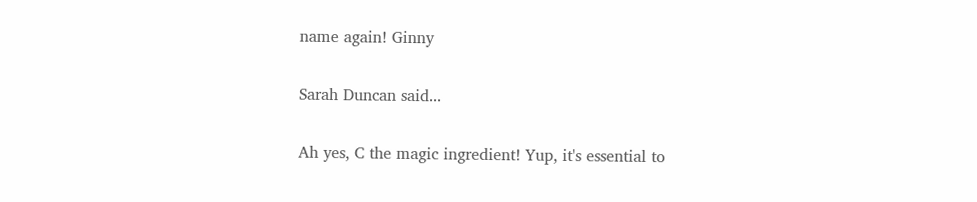name again! Ginny

Sarah Duncan said...

Ah yes, C the magic ingredient! Yup, it's essential to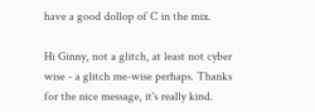have a good dollop of C in the mix.

Hi Ginny, not a glitch, at least not cyber wise - a glitch me-wise perhaps. Thanks for the nice message, it's really kind.